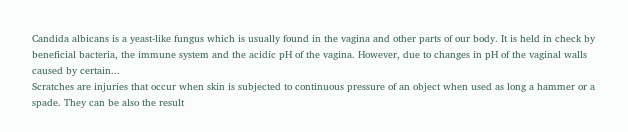Candida albicans is a yeast-like fungus which is usually found in the vagina and other parts of our body. It is held in check by beneficial bacteria, the immune system and the acidic pH of the vagina. However, due to changes in pH of the vaginal walls caused by certain...
Scratches are injuries that occur when skin is subjected to continuous pressure of an object when used as long a hammer or a spade. They can be also the result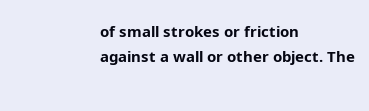of small strokes or friction against a wall or other object. The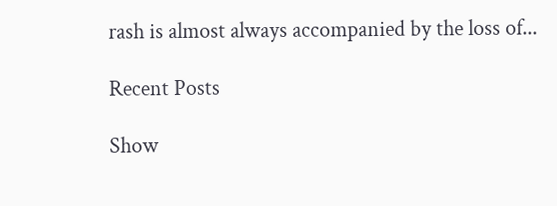rash is almost always accompanied by the loss of...

Recent Posts

Show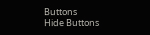Buttons
Hide Buttons